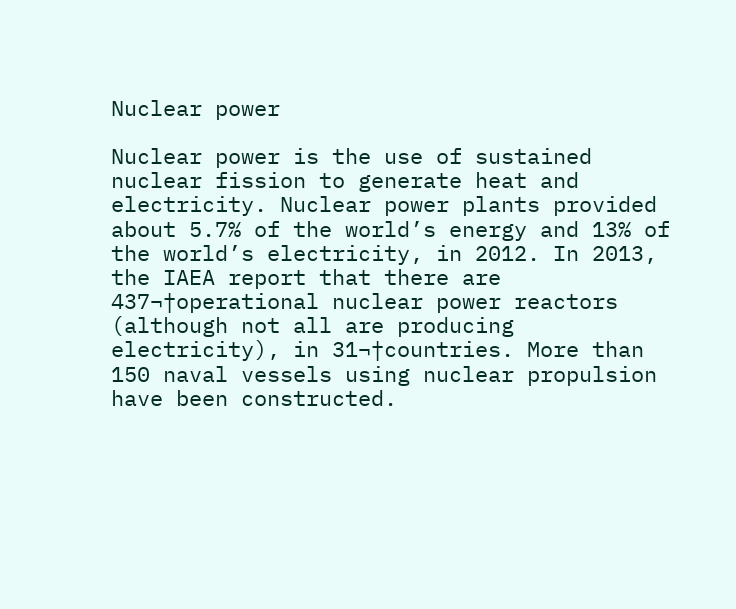Nuclear power

Nuclear power is the use of sustained nuclear fission to generate heat and electricity. Nuclear power plants provided about 5.7% of the world’s energy and 13% of the world’s electricity, in 2012. In 2013, the IAEA report that there are 437¬†operational nuclear power reactors (although not all are producing electricity), in 31¬†countries. More than 150 naval vessels using nuclear propulsion have been constructed.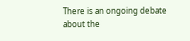There is an ongoing debate about the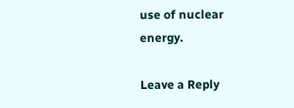use of nuclear energy.

Leave a Reply